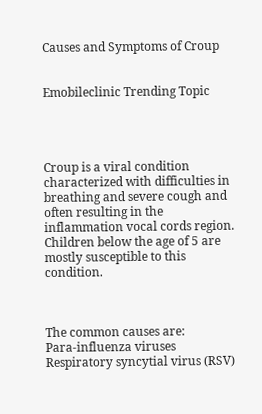Causes and Symptoms of Croup


Emobileclinic Trending Topic




Croup is a viral condition characterized with difficulties in breathing and severe cough and often resulting in the inflammation vocal cords region. Children below the age of 5 are mostly susceptible to this condition.



The common causes are:
Para-influenza viruses
Respiratory syncytial virus (RSV)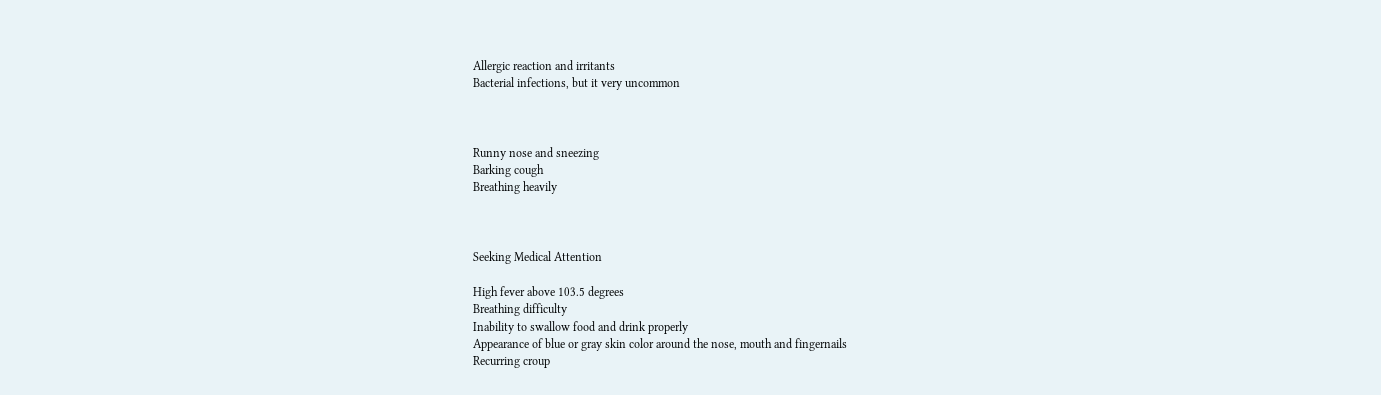Allergic reaction and irritants
Bacterial infections, but it very uncommon



Runny nose and sneezing
Barking cough
Breathing heavily



Seeking Medical Attention

High fever above 103.5 degrees
Breathing difficulty
Inability to swallow food and drink properly
Appearance of blue or gray skin color around the nose, mouth and fingernails
Recurring croup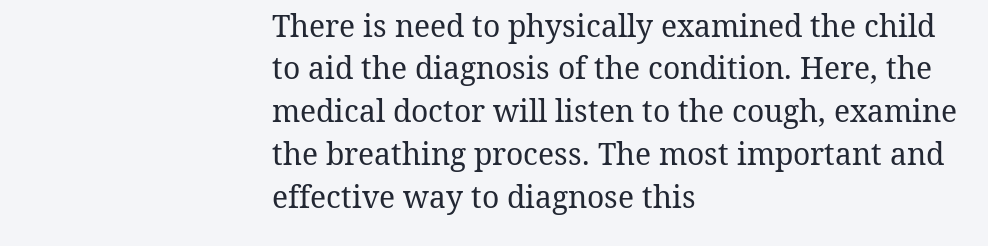There is need to physically examined the child to aid the diagnosis of the condition. Here, the medical doctor will listen to the cough, examine the breathing process. The most important and effective way to diagnose this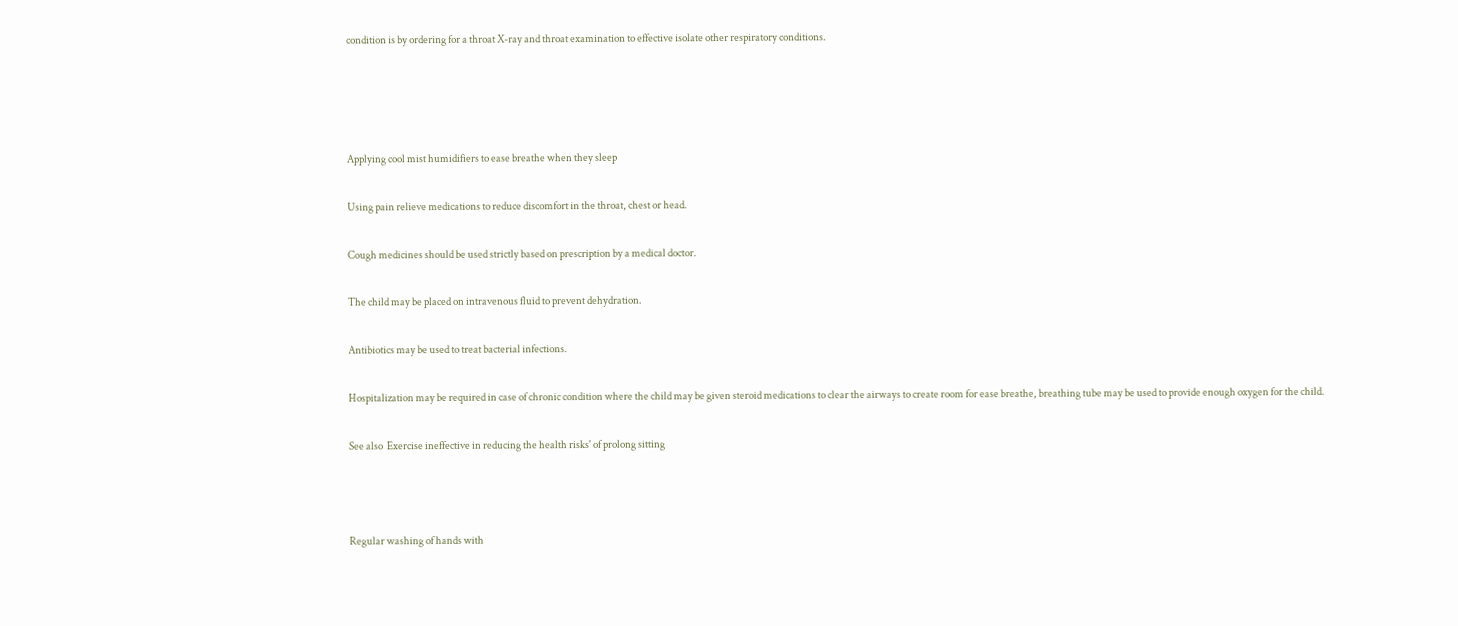condition is by ordering for a throat X-ray and throat examination to effective isolate other respiratory conditions.




Applying cool mist humidifiers to ease breathe when they sleep

Using pain relieve medications to reduce discomfort in the throat, chest or head.

Cough medicines should be used strictly based on prescription by a medical doctor.

The child may be placed on intravenous fluid to prevent dehydration.

Antibiotics may be used to treat bacterial infections.

Hospitalization may be required in case of chronic condition where the child may be given steroid medications to clear the airways to create room for ease breathe, breathing tube may be used to provide enough oxygen for the child.

See also  Exercise ineffective in reducing the health risks' of prolong sitting



Regular washing of hands with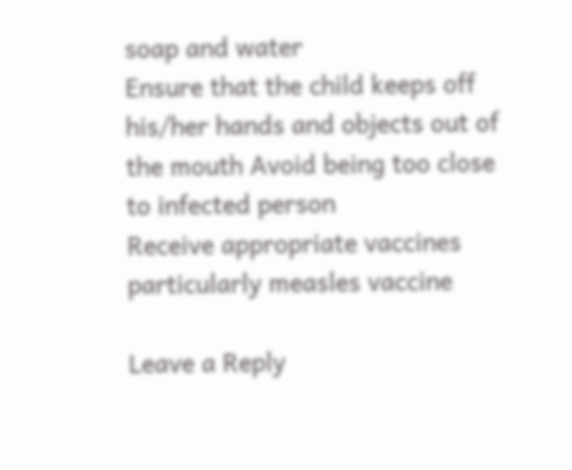soap and water
Ensure that the child keeps off his/her hands and objects out of the mouth Avoid being too close to infected person
Receive appropriate vaccines particularly measles vaccine

Leave a Reply